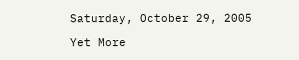Saturday, October 29, 2005

Yet More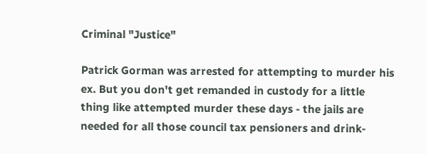Criminal "Justice"

Patrick Gorman was arrested for attempting to murder his ex. But you don't get remanded in custody for a little thing like attempted murder these days - the jails are needed for all those council tax pensioners and drink-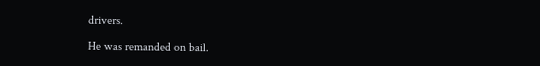drivers.

He was remanded on bail.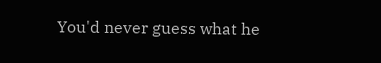You'd never guess what he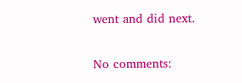went and did next.

No comments: